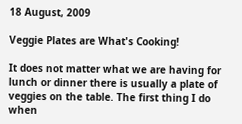18 August, 2009

Veggie Plates are What's Cooking!

It does not matter what we are having for lunch or dinner there is usually a plate of veggies on the table. The first thing I do when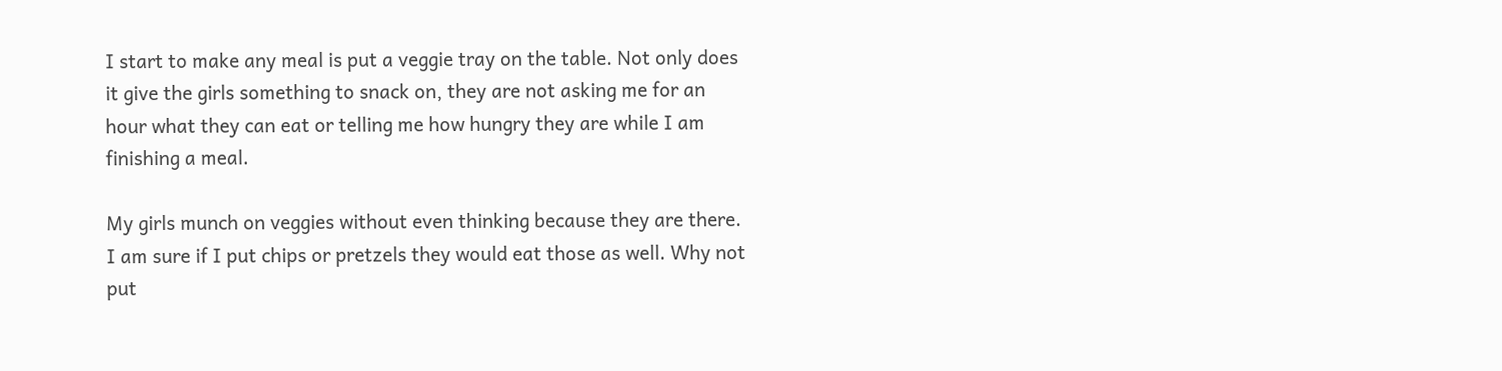I start to make any meal is put a veggie tray on the table. Not only does it give the girls something to snack on, they are not asking me for an hour what they can eat or telling me how hungry they are while I am finishing a meal.

My girls munch on veggies without even thinking because they are there. I am sure if I put chips or pretzels they would eat those as well. Why not put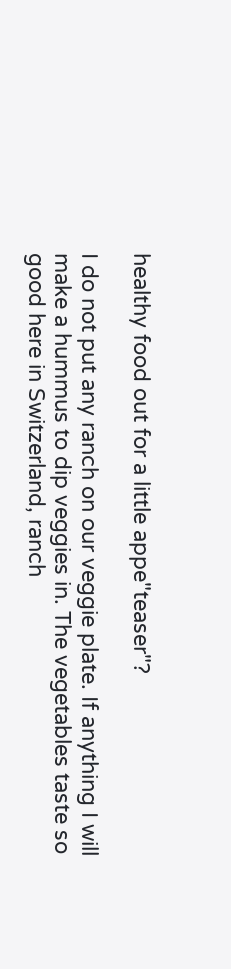healthy food out for a little appe"teaser"?

I do not put any ranch on our veggie plate. If anything I will make a hummus to dip veggies in. The vegetables taste so good here in Switzerland, ranch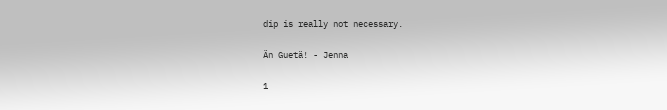dip is really not necessary.

Än Guetä! - Jenna

1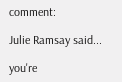comment:

Julie Ramsay said...

you're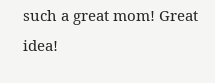such a great mom! Great idea!